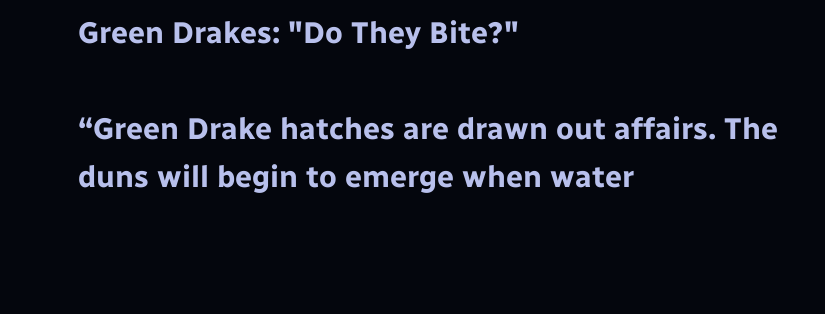Green Drakes: "Do They Bite?"

“Green Drake hatches are drawn out affairs. The duns will begin to emerge when water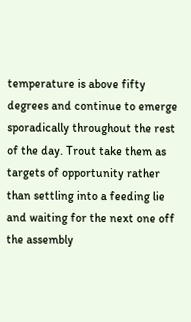temperature is above fifty degrees and continue to emerge sporadically throughout the rest of the day. Trout take them as targets of opportunity rather than settling into a feeding lie and waiting for the next one off the assembly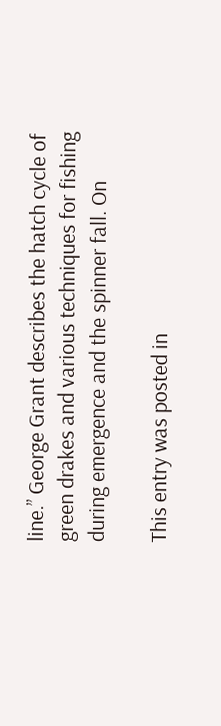line.” George Grant describes the hatch cycle of green drakes and various techniques for fishing during emergence and the spinner fall. On

This entry was posted in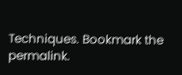Techniques. Bookmark the permalink.